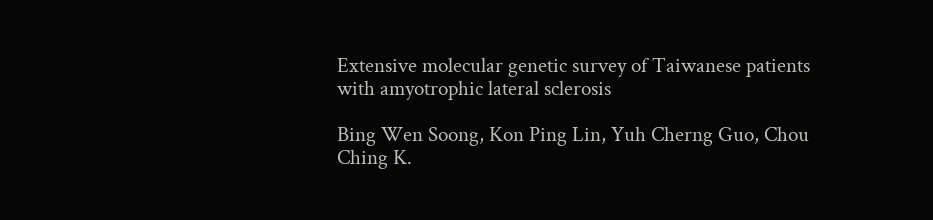Extensive molecular genetic survey of Taiwanese patients with amyotrophic lateral sclerosis

Bing Wen Soong, Kon Ping Lin, Yuh Cherng Guo, Chou Ching K.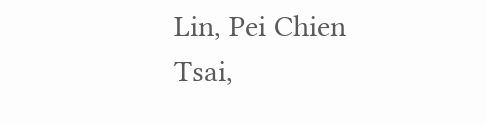Lin, Pei Chien Tsai,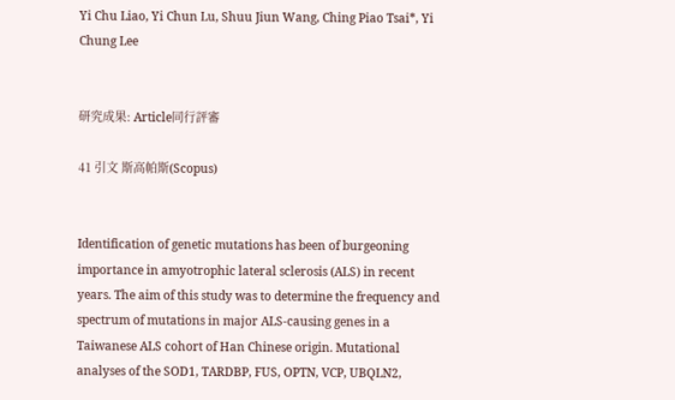Yi Chu Liao, Yi Chun Lu, Shuu Jiun Wang, Ching Piao Tsai*, Yi Chung Lee


研究成果: Article同行評審

41 引文 斯高帕斯(Scopus)


Identification of genetic mutations has been of burgeoning importance in amyotrophic lateral sclerosis (ALS) in recent years. The aim of this study was to determine the frequency and spectrum of mutations in major ALS-causing genes in a Taiwanese ALS cohort of Han Chinese origin. Mutational analyses of the SOD1, TARDBP, FUS, OPTN, VCP, UBQLN2,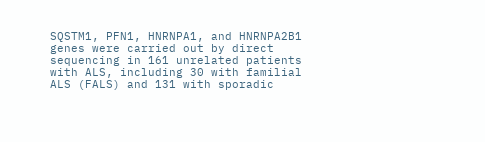SQSTM1, PFN1, HNRNPA1, and HNRNPA2B1 genes were carried out by direct sequencing in 161 unrelated patients with ALS, including 30 with familial ALS (FALS) and 131 with sporadic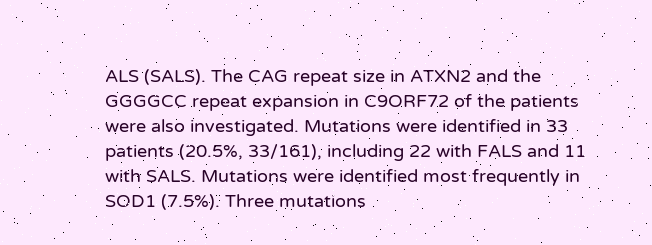ALS (SALS). The CAG repeat size in ATXN2 and the GGGGCC repeat expansion in C9ORF72 of the patients were also investigated. Mutations were identified in 33 patients (20.5%, 33/161), including 22 with FALS and 11 with SALS. Mutations were identified most frequently in SOD1 (7.5%). Three mutations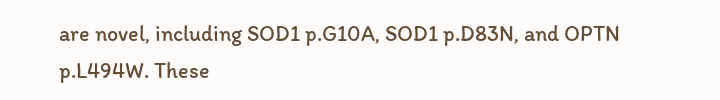are novel, including SOD1 p.G10A, SOD1 p.D83N, and OPTN p.L494W. These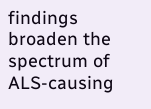findings broaden the spectrum of ALS-causing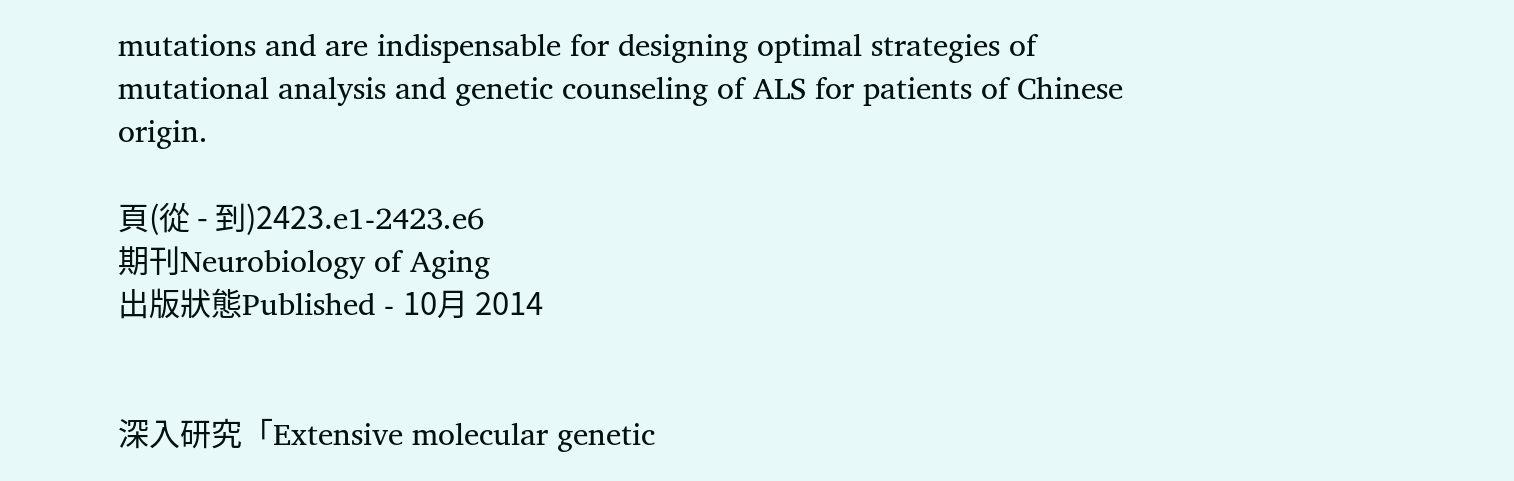mutations and are indispensable for designing optimal strategies of mutational analysis and genetic counseling of ALS for patients of Chinese origin.

頁(從 - 到)2423.e1-2423.e6
期刊Neurobiology of Aging
出版狀態Published - 10月 2014


深入研究「Extensive molecular genetic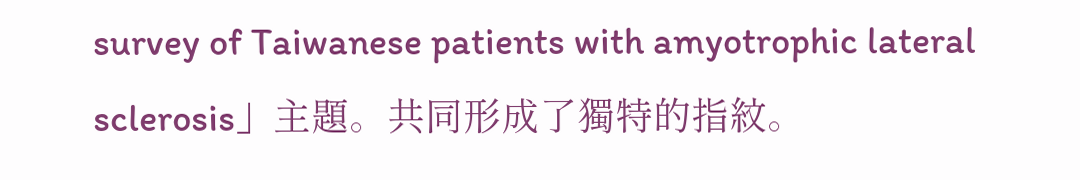survey of Taiwanese patients with amyotrophic lateral sclerosis」主題。共同形成了獨特的指紋。